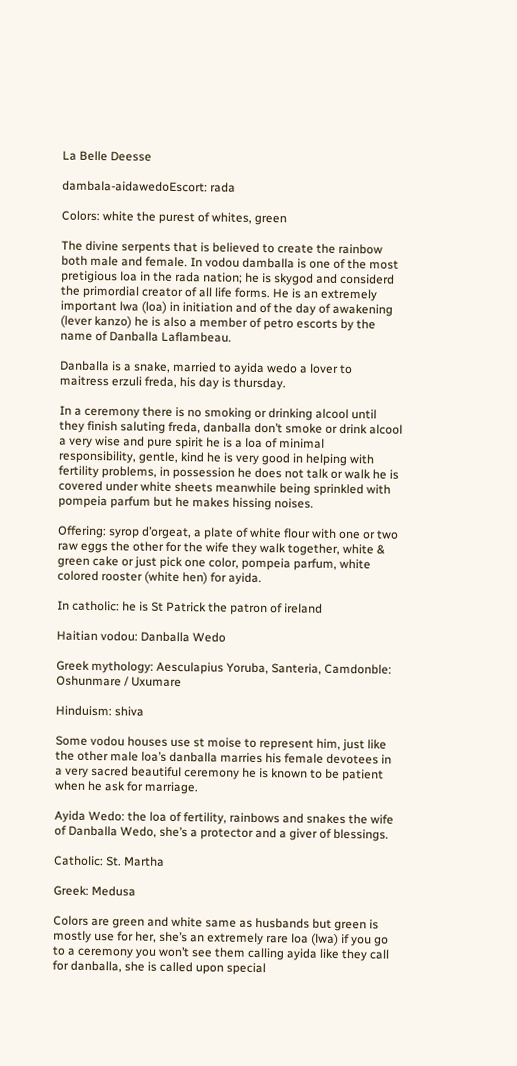La Belle Deesse

dambala-aidawedoEscort: rada

Colors: white the purest of whites, green

The divine serpents that is believed to create the rainbow both male and female. In vodou damballa is one of the most pretigious loa in the rada nation; he is skygod and considerd the primordial creator of all life forms. He is an extremely important lwa (loa) in initiation and of the day of awakening (lever kanzo) he is also a member of petro escorts by the name of Danballa Laflambeau.

Danballa is a snake, married to ayida wedo a lover to maitress erzuli freda, his day is thursday.

In a ceremony there is no smoking or drinking alcool until they finish saluting freda, danballa don’t smoke or drink alcool a very wise and pure spirit he is a loa of minimal responsibility, gentle, kind he is very good in helping with fertility problems, in possession he does not talk or walk he is covered under white sheets meanwhile being sprinkled with pompeia parfum but he makes hissing noises.

Offering: syrop d’orgeat, a plate of white flour with one or two raw eggs the other for the wife they walk together, white & green cake or just pick one color, pompeia parfum, white colored rooster (white hen) for ayida.

In catholic: he is St Patrick the patron of ireland

Haitian vodou: Danballa Wedo

Greek mythology: Aesculapius Yoruba, Santeria, Camdonble: Oshunmare / Uxumare

Hinduism: shiva

Some vodou houses use st moise to represent him, just like the other male loa’s danballa marries his female devotees in a very sacred beautiful ceremony he is known to be patient when he ask for marriage.

Ayida Wedo: the loa of fertility, rainbows and snakes the wife of Danballa Wedo, she’s a protector and a giver of blessings.

Catholic: St. Martha

Greek: Medusa

Colors are green and white same as husbands but green is mostly use for her, she’s an extremely rare loa (lwa) if you go to a ceremony you won’t see them calling ayida like they call for danballa, she is called upon special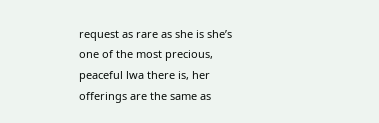request as rare as she is she’s one of the most precious, peaceful lwa there is, her offerings are the same as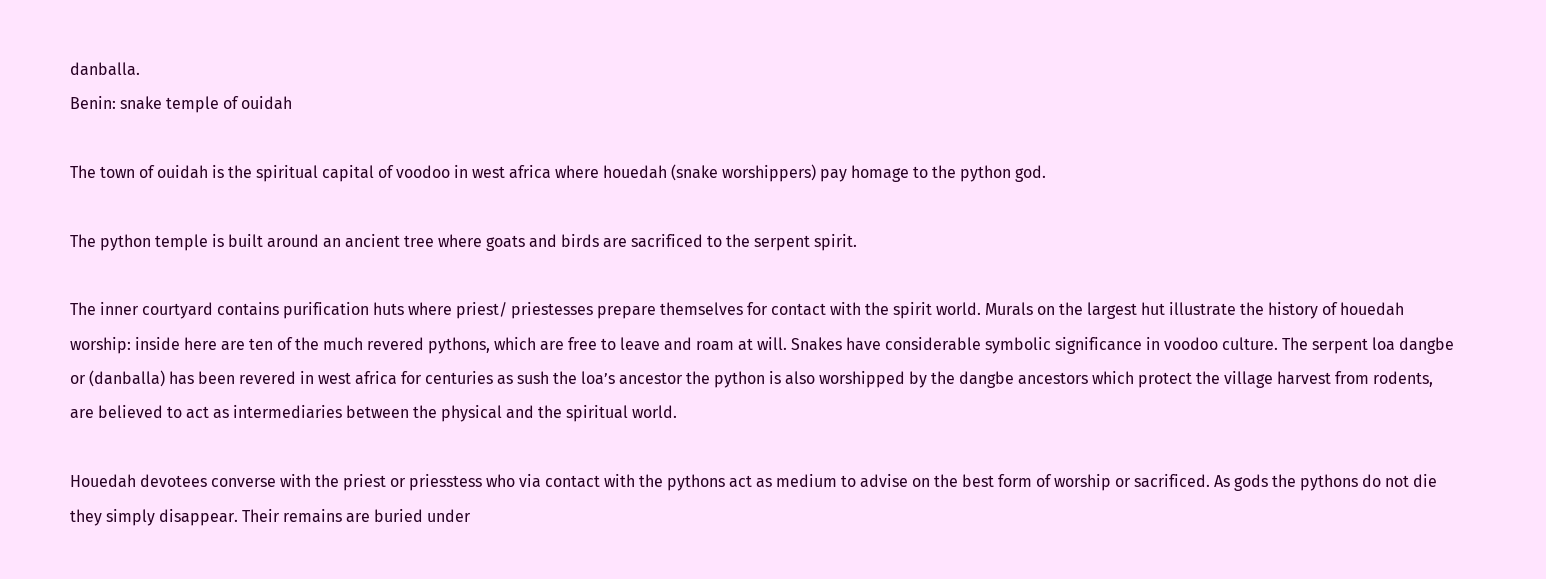danballa.
Benin: snake temple of ouidah

The town of ouidah is the spiritual capital of voodoo in west africa where houedah (snake worshippers) pay homage to the python god.

The python temple is built around an ancient tree where goats and birds are sacrificed to the serpent spirit.

The inner courtyard contains purification huts where priest/ priestesses prepare themselves for contact with the spirit world. Murals on the largest hut illustrate the history of houedah worship: inside here are ten of the much revered pythons, which are free to leave and roam at will. Snakes have considerable symbolic significance in voodoo culture. The serpent loa dangbe or (danballa) has been revered in west africa for centuries as sush the loa’s ancestor the python is also worshipped by the dangbe ancestors which protect the village harvest from rodents, are believed to act as intermediaries between the physical and the spiritual world.

Houedah devotees converse with the priest or priesstess who via contact with the pythons act as medium to advise on the best form of worship or sacrificed. As gods the pythons do not die they simply disappear. Their remains are buried under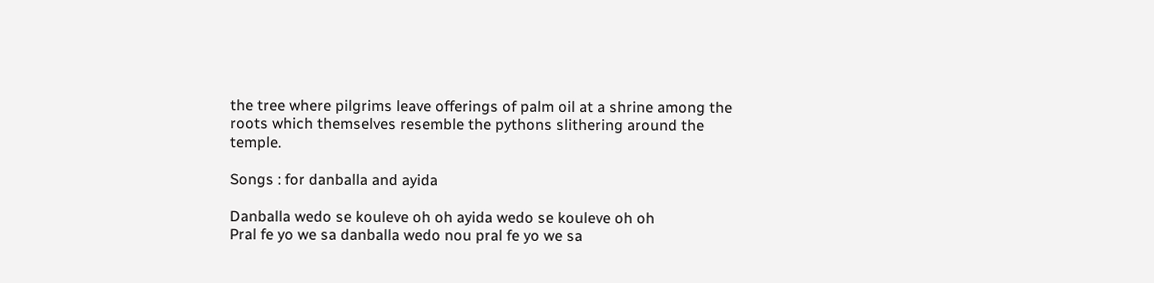the tree where pilgrims leave offerings of palm oil at a shrine among the roots which themselves resemble the pythons slithering around the temple.

Songs : for danballa and ayida

Danballa wedo se kouleve oh oh ayida wedo se kouleve oh oh
Pral fe yo we sa danballa wedo nou pral fe yo we sa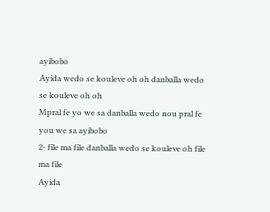ayibobo
Ayida wedo se kouleve oh oh danballa wedo se kouleve oh oh
Mpral fe yo we sa danballa wedo nou pral fe you we sa ayibobo
2- file ma file danballa wedo se kouleve oh file ma file
Ayida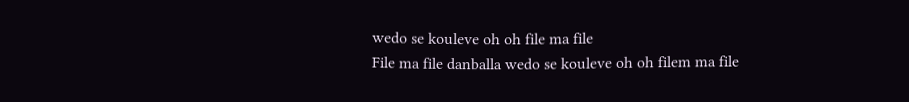wedo se kouleve oh oh file ma file
File ma file danballa wedo se kouleve oh oh filem ma file